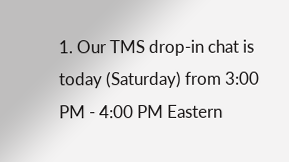1. Our TMS drop-in chat is today (Saturday) from 3:00 PM - 4:00 PM Eastern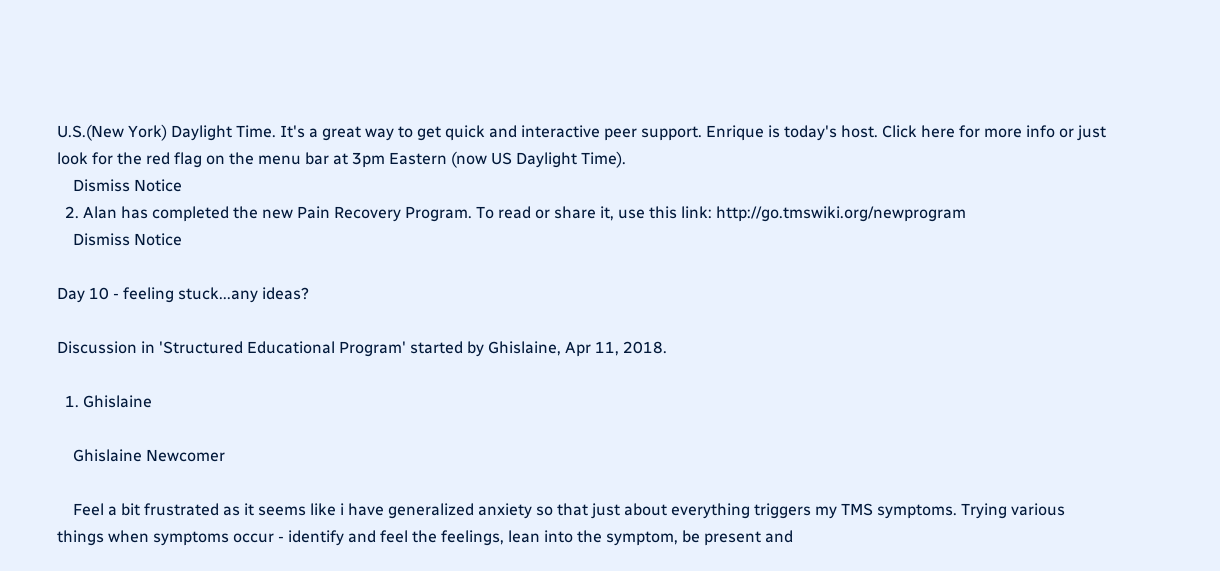U.S.(New York) Daylight Time. It's a great way to get quick and interactive peer support. Enrique is today's host. Click here for more info or just look for the red flag on the menu bar at 3pm Eastern (now US Daylight Time).
    Dismiss Notice
  2. Alan has completed the new Pain Recovery Program. To read or share it, use this link: http://go.tmswiki.org/newprogram
    Dismiss Notice

Day 10 - feeling stuck...any ideas?

Discussion in 'Structured Educational Program' started by Ghislaine, Apr 11, 2018.

  1. Ghislaine

    Ghislaine Newcomer

    Feel a bit frustrated as it seems like i have generalized anxiety so that just about everything triggers my TMS symptoms. Trying various things when symptoms occur - identify and feel the feelings, lean into the symptom, be present and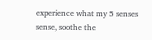experience what my 5 senses sense, soothe the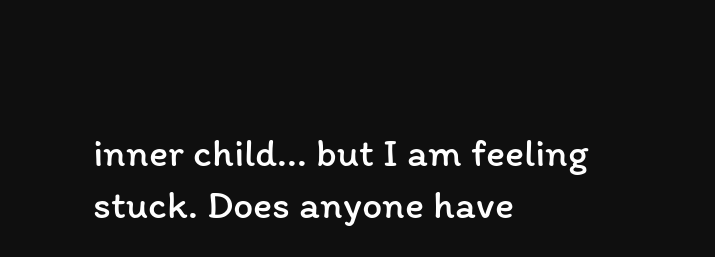inner child... but I am feeling stuck. Does anyone have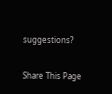suggestions?

Share This Page